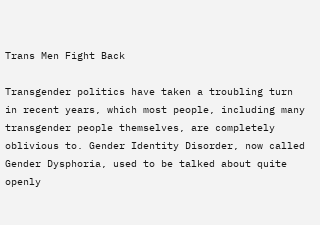Trans Men Fight Back

Transgender politics have taken a troubling turn in recent years, which most people, including many transgender people themselves, are completely oblivious to. Gender Identity Disorder, now called Gender Dysphoria, used to be talked about quite openly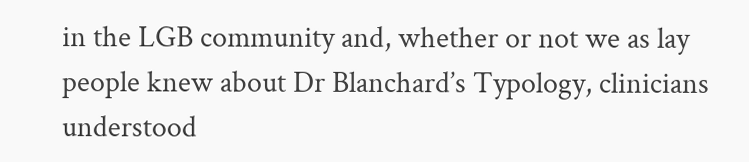in the LGB community and, whether or not we as lay people knew about Dr Blanchard’s Typology, clinicians understood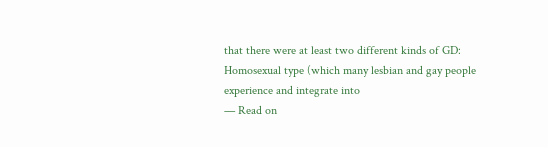that there were at least two different kinds of GD: Homosexual type (which many lesbian and gay people experience and integrate into
— Read on